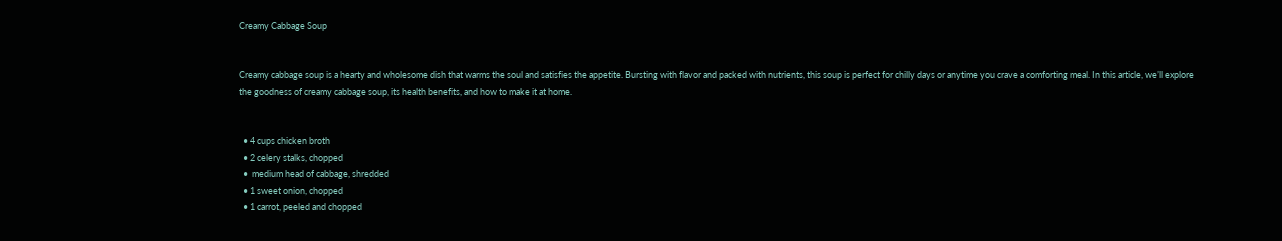Creamy Cabbage Soup


Creamy cabbage soup is a hearty and wholesome dish that warms the soul and satisfies the appetite. Bursting with flavor and packed with nutrients, this soup is perfect for chilly days or anytime you crave a comforting meal. In this article, we’ll explore the goodness of creamy cabbage soup, its health benefits, and how to make it at home.


  • 4 cups chicken broth
  • 2 celery stalks, chopped
  •  medium head of cabbage, shredded
  • 1 sweet onion, chopped
  • 1 carrot, peeled and chopped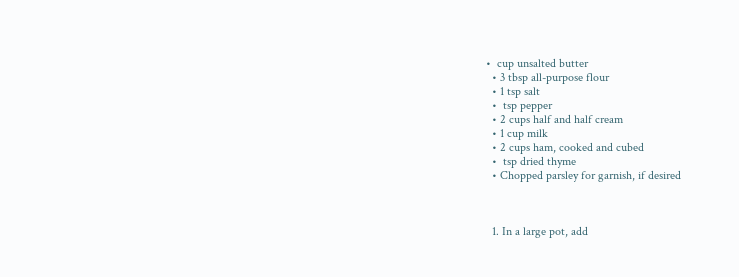•  cup unsalted butter
  • 3 tbsp all-purpose flour
  • 1 tsp salt
  •  tsp pepper
  • 2 cups half and half cream
  • 1 cup milk
  • 2 cups ham, cooked and cubed
  •  tsp dried thyme
  • Chopped parsley for garnish, if desired



  1. In a large pot, add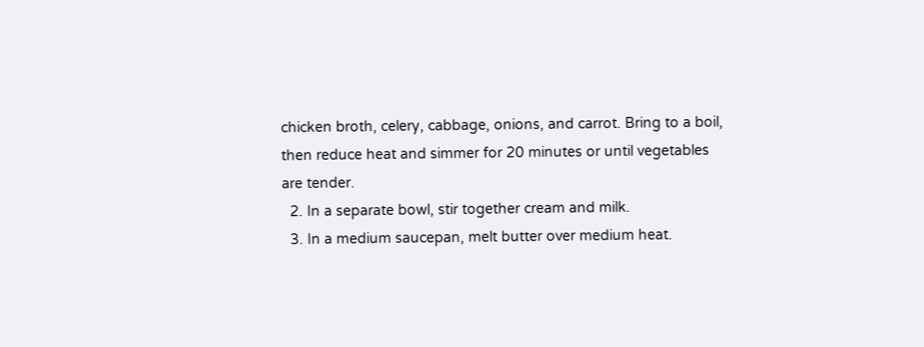chicken broth, celery, cabbage, onions, and carrot. Bring to a boil, then reduce heat and simmer for 20 minutes or until vegetables are tender.
  2. In a separate bowl, stir together cream and milk.
  3. In a medium saucepan, melt butter over medium heat.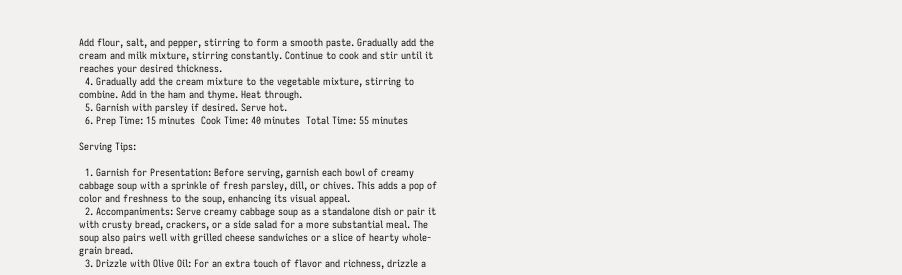Add flour, salt, and pepper, stirring to form a smooth paste. Gradually add the cream and milk mixture, stirring constantly. Continue to cook and stir until it reaches your desired thickness.
  4. Gradually add the cream mixture to the vegetable mixture, stirring to combine. Add in the ham and thyme. Heat through.
  5. Garnish with parsley if desired. Serve hot.
  6. Prep Time: 15 minutes  Cook Time: 40 minutes  Total Time: 55 minutes

Serving Tips:

  1. Garnish for Presentation: Before serving, garnish each bowl of creamy cabbage soup with a sprinkle of fresh parsley, dill, or chives. This adds a pop of color and freshness to the soup, enhancing its visual appeal.
  2. Accompaniments: Serve creamy cabbage soup as a standalone dish or pair it with crusty bread, crackers, or a side salad for a more substantial meal. The soup also pairs well with grilled cheese sandwiches or a slice of hearty whole-grain bread.
  3. Drizzle with Olive Oil: For an extra touch of flavor and richness, drizzle a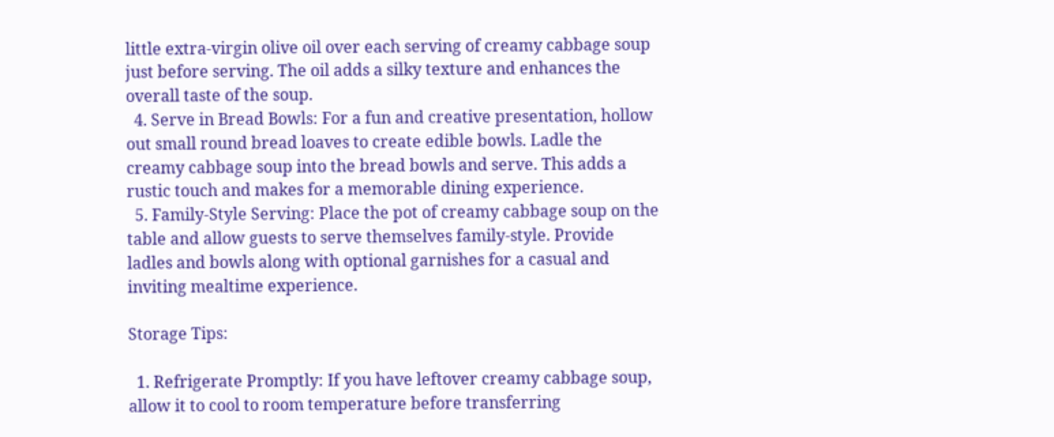little extra-virgin olive oil over each serving of creamy cabbage soup just before serving. The oil adds a silky texture and enhances the overall taste of the soup.
  4. Serve in Bread Bowls: For a fun and creative presentation, hollow out small round bread loaves to create edible bowls. Ladle the creamy cabbage soup into the bread bowls and serve. This adds a rustic touch and makes for a memorable dining experience.
  5. Family-Style Serving: Place the pot of creamy cabbage soup on the table and allow guests to serve themselves family-style. Provide ladles and bowls along with optional garnishes for a casual and inviting mealtime experience.

Storage Tips:

  1. Refrigerate Promptly: If you have leftover creamy cabbage soup, allow it to cool to room temperature before transferring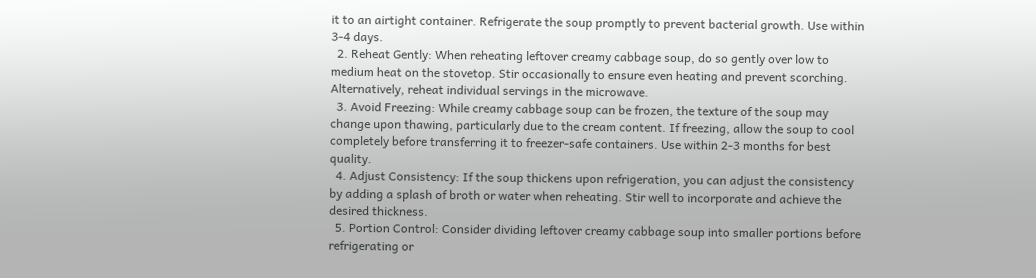it to an airtight container. Refrigerate the soup promptly to prevent bacterial growth. Use within 3-4 days.
  2. Reheat Gently: When reheating leftover creamy cabbage soup, do so gently over low to medium heat on the stovetop. Stir occasionally to ensure even heating and prevent scorching. Alternatively, reheat individual servings in the microwave.
  3. Avoid Freezing: While creamy cabbage soup can be frozen, the texture of the soup may change upon thawing, particularly due to the cream content. If freezing, allow the soup to cool completely before transferring it to freezer-safe containers. Use within 2-3 months for best quality.
  4. Adjust Consistency: If the soup thickens upon refrigeration, you can adjust the consistency by adding a splash of broth or water when reheating. Stir well to incorporate and achieve the desired thickness.
  5. Portion Control: Consider dividing leftover creamy cabbage soup into smaller portions before refrigerating or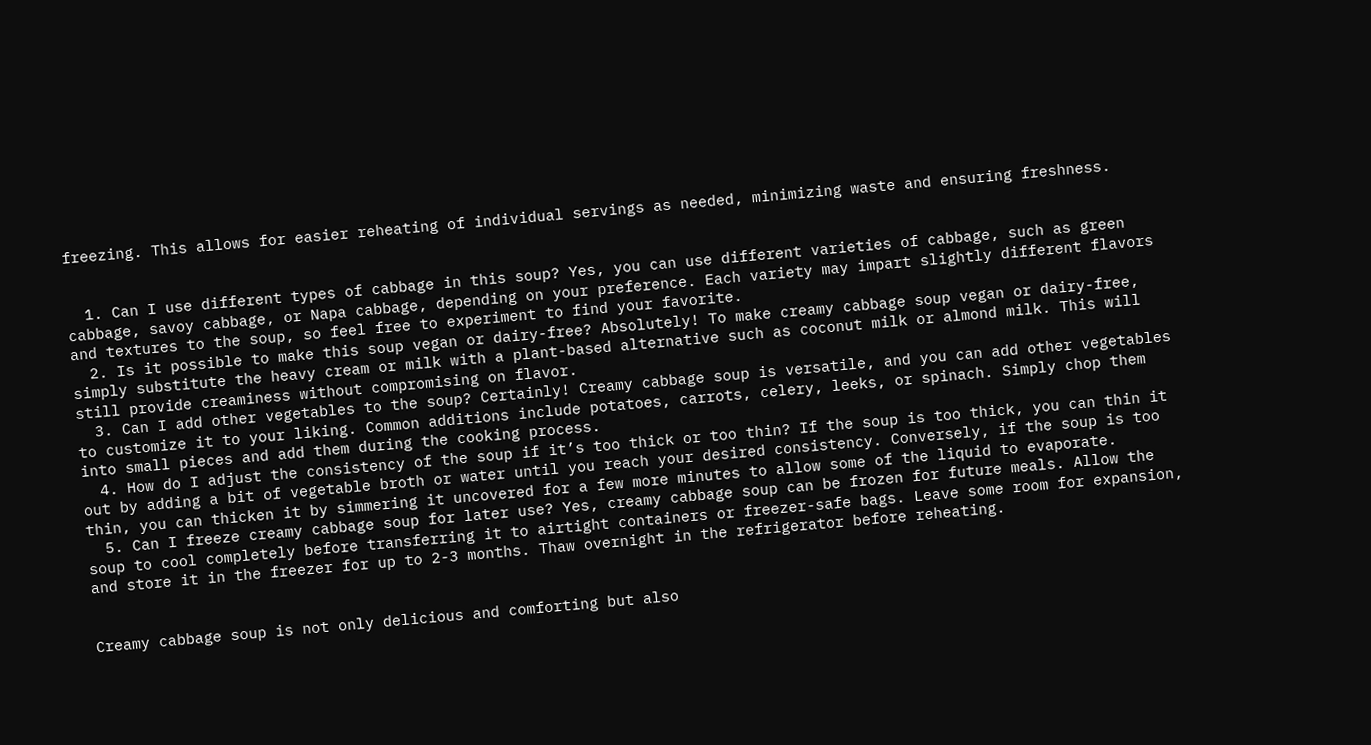freezing. This allows for easier reheating of individual servings as needed, minimizing waste and ensuring freshness.


  1. Can I use different types of cabbage in this soup? Yes, you can use different varieties of cabbage, such as green cabbage, savoy cabbage, or Napa cabbage, depending on your preference. Each variety may impart slightly different flavors and textures to the soup, so feel free to experiment to find your favorite.
  2. Is it possible to make this soup vegan or dairy-free? Absolutely! To make creamy cabbage soup vegan or dairy-free, simply substitute the heavy cream or milk with a plant-based alternative such as coconut milk or almond milk. This will still provide creaminess without compromising on flavor.
  3. Can I add other vegetables to the soup? Certainly! Creamy cabbage soup is versatile, and you can add other vegetables to customize it to your liking. Common additions include potatoes, carrots, celery, leeks, or spinach. Simply chop them into small pieces and add them during the cooking process.
  4. How do I adjust the consistency of the soup if it’s too thick or too thin? If the soup is too thick, you can thin it out by adding a bit of vegetable broth or water until you reach your desired consistency. Conversely, if the soup is too thin, you can thicken it by simmering it uncovered for a few more minutes to allow some of the liquid to evaporate.
  5. Can I freeze creamy cabbage soup for later use? Yes, creamy cabbage soup can be frozen for future meals. Allow the soup to cool completely before transferring it to airtight containers or freezer-safe bags. Leave some room for expansion, and store it in the freezer for up to 2-3 months. Thaw overnight in the refrigerator before reheating.


Creamy cabbage soup is not only delicious and comforting but also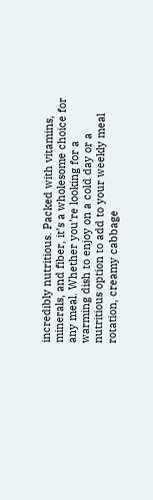incredibly nutritious. Packed with vitamins, minerals, and fiber, it’s a wholesome choice for any meal. Whether you’re looking for a warming dish to enjoy on a cold day or a nutritious option to add to your weekly meal rotation, creamy cabbage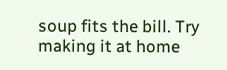soup fits the bill. Try making it at home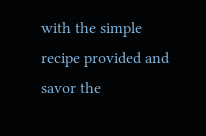with the simple recipe provided and savor the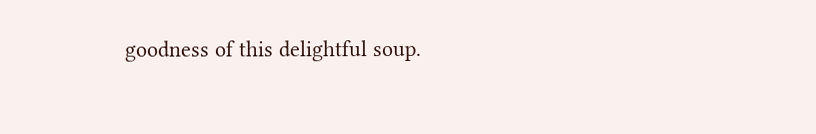goodness of this delightful soup.